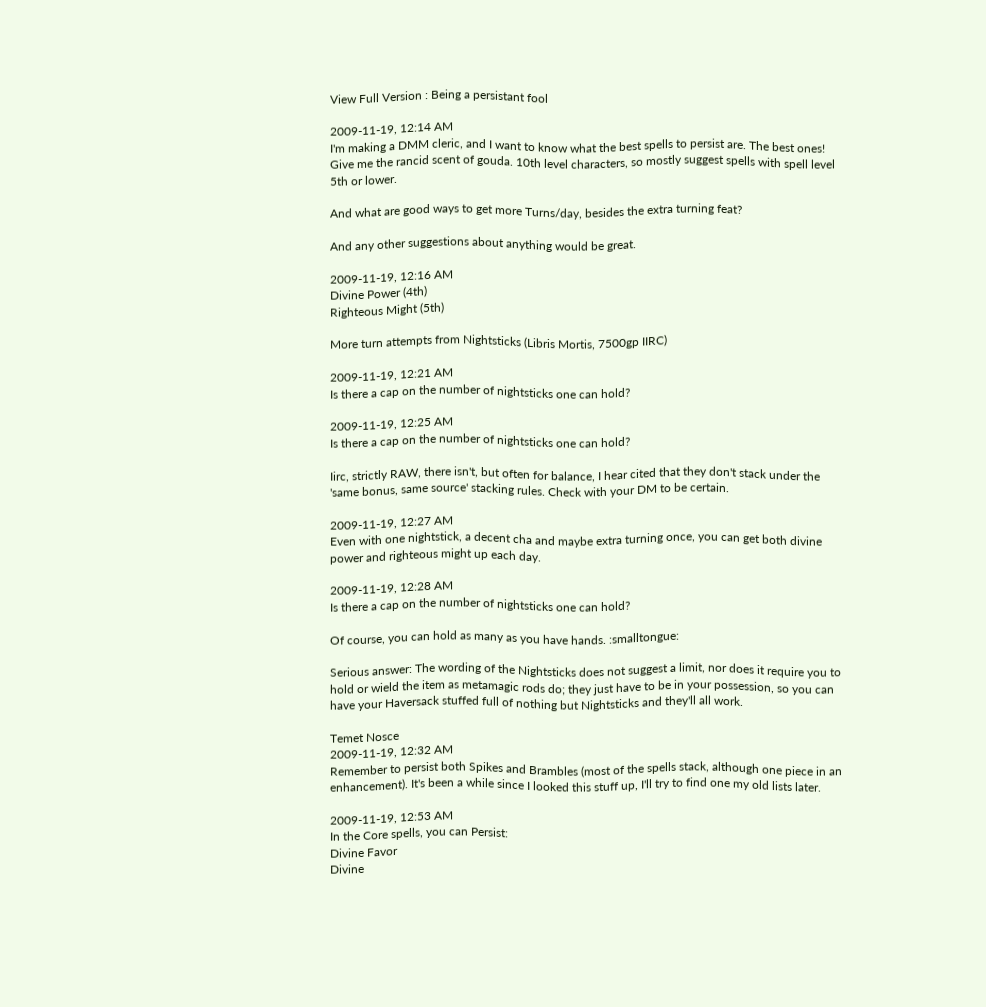View Full Version : Being a persistant fool

2009-11-19, 12:14 AM
I'm making a DMM cleric, and I want to know what the best spells to persist are. The best ones! Give me the rancid scent of gouda. 10th level characters, so mostly suggest spells with spell level 5th or lower.

And what are good ways to get more Turns/day, besides the extra turning feat?

And any other suggestions about anything would be great.

2009-11-19, 12:16 AM
Divine Power (4th)
Righteous Might (5th)

More turn attempts from Nightsticks (Libris Mortis, 7500gp IIRC)

2009-11-19, 12:21 AM
Is there a cap on the number of nightsticks one can hold?

2009-11-19, 12:25 AM
Is there a cap on the number of nightsticks one can hold?

Iirc, strictly RAW, there isn't, but often for balance, I hear cited that they don't stack under the 'same bonus, same source' stacking rules. Check with your DM to be certain.

2009-11-19, 12:27 AM
Even with one nightstick, a decent cha and maybe extra turning once, you can get both divine power and righteous might up each day.

2009-11-19, 12:28 AM
Is there a cap on the number of nightsticks one can hold?

Of course, you can hold as many as you have hands. :smalltongue:

Serious answer: The wording of the Nightsticks does not suggest a limit, nor does it require you to hold or wield the item as metamagic rods do; they just have to be in your possession, so you can have your Haversack stuffed full of nothing but Nightsticks and they'll all work.

Temet Nosce
2009-11-19, 12:32 AM
Remember to persist both Spikes and Brambles (most of the spells stack, although one piece in an enhancement). It's been a while since I looked this stuff up, I'll try to find one my old lists later.

2009-11-19, 12:53 AM
In the Core spells, you can Persist:
Divine Favor
Divine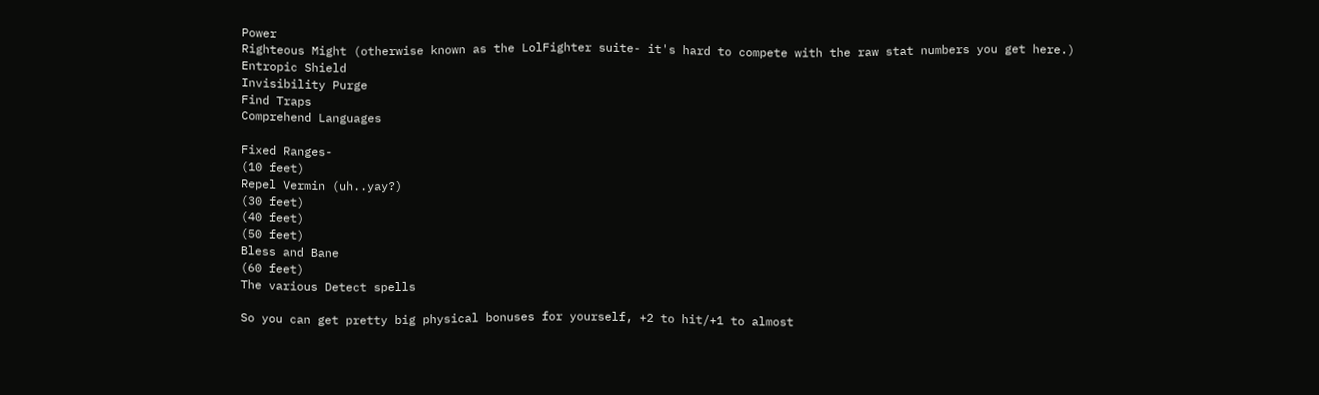Power
Righteous Might (otherwise known as the LolFighter suite- it's hard to compete with the raw stat numbers you get here.)
Entropic Shield
Invisibility Purge
Find Traps
Comprehend Languages

Fixed Ranges-
(10 feet)
Repel Vermin (uh..yay?)
(30 feet)
(40 feet)
(50 feet)
Bless and Bane
(60 feet)
The various Detect spells

So you can get pretty big physical bonuses for yourself, +2 to hit/+1 to almost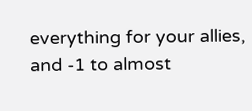everything for your allies, and -1 to almost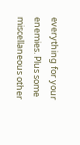everything for your enemies. Plus some miscellaneous other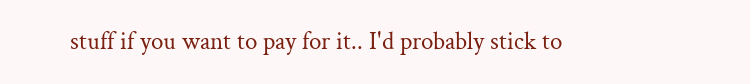stuff if you want to pay for it.. I'd probably stick to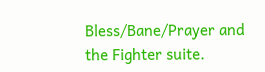Bless/Bane/Prayer and the Fighter suite.